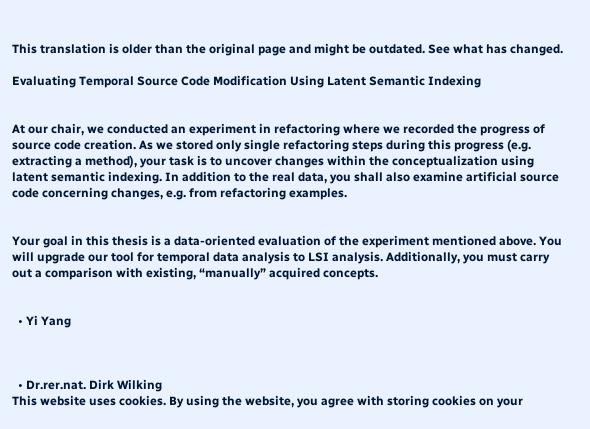This translation is older than the original page and might be outdated. See what has changed.

Evaluating Temporal Source Code Modification Using Latent Semantic Indexing


At our chair, we conducted an experiment in refactoring where we recorded the progress of source code creation. As we stored only single refactoring steps during this progress (e.g. extracting a method), your task is to uncover changes within the conceptualization using latent semantic indexing. In addition to the real data, you shall also examine artificial source code concerning changes, e.g. from refactoring examples.


Your goal in this thesis is a data-oriented evaluation of the experiment mentioned above. You will upgrade our tool for temporal data analysis to LSI analysis. Additionally, you must carry out a comparison with existing, “manually” acquired concepts.


  • Yi Yang



  • Dr.rer.nat. Dirk Wilking
This website uses cookies. By using the website, you agree with storing cookies on your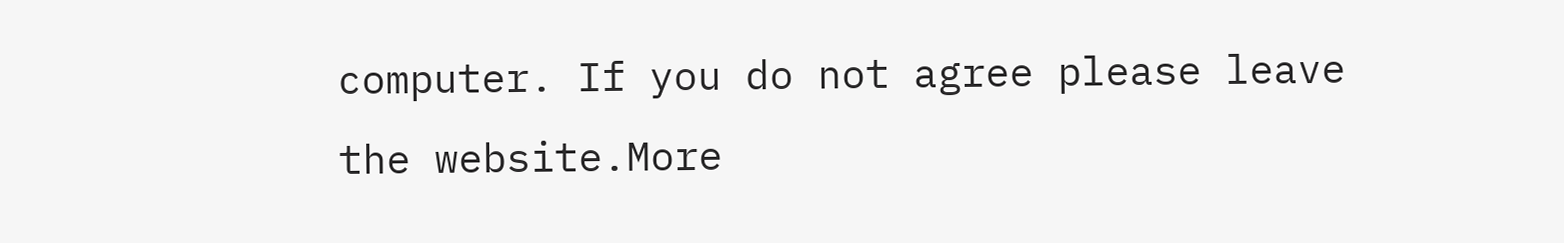computer. If you do not agree please leave the website.More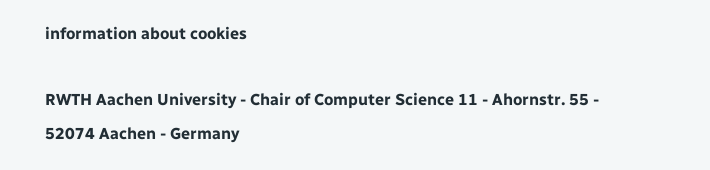information about cookies

RWTH Aachen University - Chair of Computer Science 11 - Ahornstr. 55 - 52074 Aachen - Germany